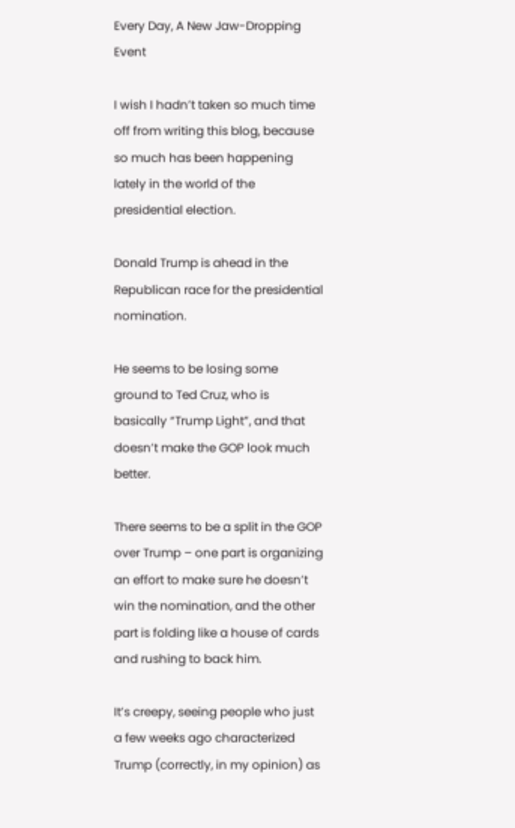Every Day, A New Jaw-Dropping Event

I wish I hadn’t taken so much time off from writing this blog, because so much has been happening lately in the world of the presidential election.

Donald Trump is ahead in the Republican race for the presidential nomination.

He seems to be losing some ground to Ted Cruz, who is basically “Trump Light”, and that doesn’t make the GOP look much better.

There seems to be a split in the GOP over Trump – one part is organizing an effort to make sure he doesn’t win the nomination, and the other part is folding like a house of cards and rushing to back him.

It’s creepy, seeing people who just a few weeks ago characterized Trump (correctly, in my opinion) as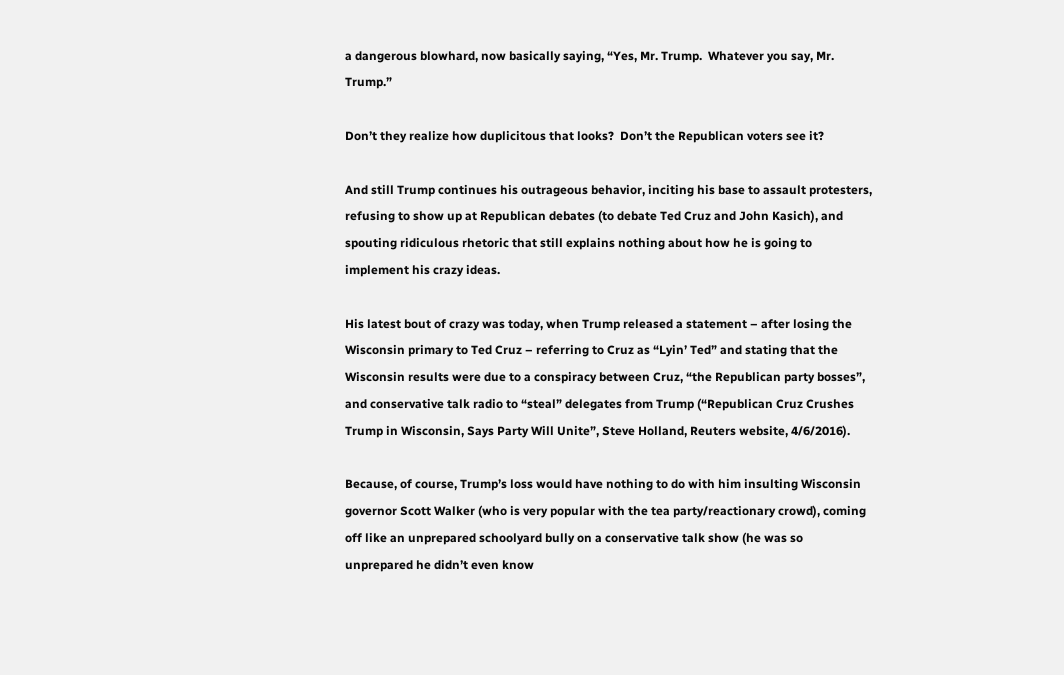a dangerous blowhard, now basically saying, “Yes, Mr. Trump.  Whatever you say, Mr. Trump.”

Don’t they realize how duplicitous that looks?  Don’t the Republican voters see it?

And still Trump continues his outrageous behavior, inciting his base to assault protesters, refusing to show up at Republican debates (to debate Ted Cruz and John Kasich), and spouting ridiculous rhetoric that still explains nothing about how he is going to implement his crazy ideas.

His latest bout of crazy was today, when Trump released a statement – after losing the Wisconsin primary to Ted Cruz – referring to Cruz as “Lyin’ Ted” and stating that the Wisconsin results were due to a conspiracy between Cruz, “the Republican party bosses”, and conservative talk radio to “steal” delegates from Trump (“Republican Cruz Crushes Trump in Wisconsin, Says Party Will Unite”, Steve Holland, Reuters website, 4/6/2016).

Because, of course, Trump’s loss would have nothing to do with him insulting Wisconsin governor Scott Walker (who is very popular with the tea party/reactionary crowd), coming off like an unprepared schoolyard bully on a conservative talk show (he was so unprepared he didn’t even know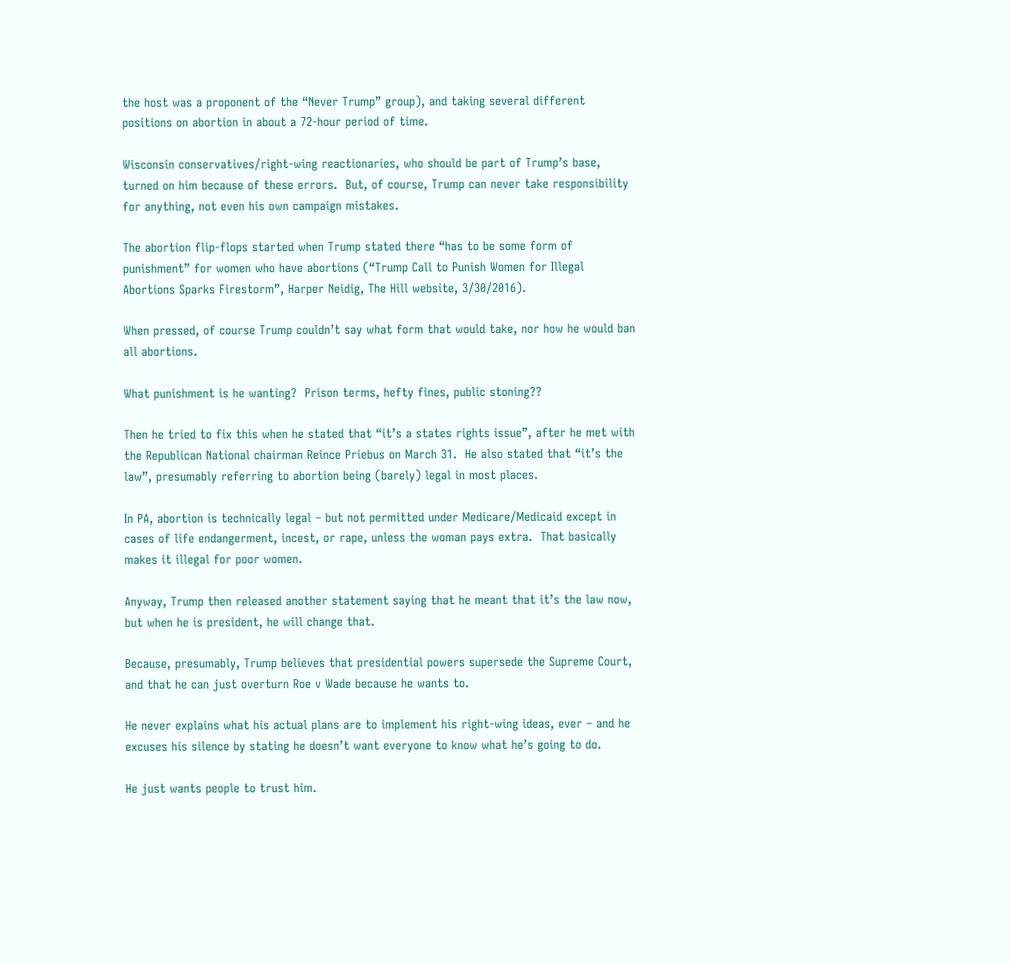the host was a proponent of the “Never Trump” group), and taking several different positions on abortion in about a 72-hour period of time.

Wisconsin conservatives/right-wing reactionaries, who should be part of Trump’s base, turned on him because of these errors.  But, of course, Trump can never take responsibility for anything, not even his own campaign mistakes.

The abortion flip-flops started when Trump stated there “has to be some form of punishment” for women who have abortions (“Trump Call to Punish Women for Illegal Abortions Sparks Firestorm”, Harper Neidig, The Hill website, 3/30/2016).

When pressed, of course Trump couldn’t say what form that would take, nor how he would ban all abortions.

What punishment is he wanting?  Prison terms, hefty fines, public stoning??

Then he tried to fix this when he stated that “it’s a states rights issue”, after he met with the Republican National chairman Reince Priebus on March 31.  He also stated that “it’s the law”, presumably referring to abortion being (barely) legal in most places.

In PA, abortion is technically legal – but not permitted under Medicare/Medicaid except in cases of life endangerment, incest, or rape, unless the woman pays extra.  That basically makes it illegal for poor women.

Anyway, Trump then released another statement saying that he meant that it’s the law now, but when he is president, he will change that.

Because, presumably, Trump believes that presidential powers supersede the Supreme Court, and that he can just overturn Roe v Wade because he wants to.

He never explains what his actual plans are to implement his right-wing ideas, ever – and he excuses his silence by stating he doesn’t want everyone to know what he’s going to do.

He just wants people to trust him.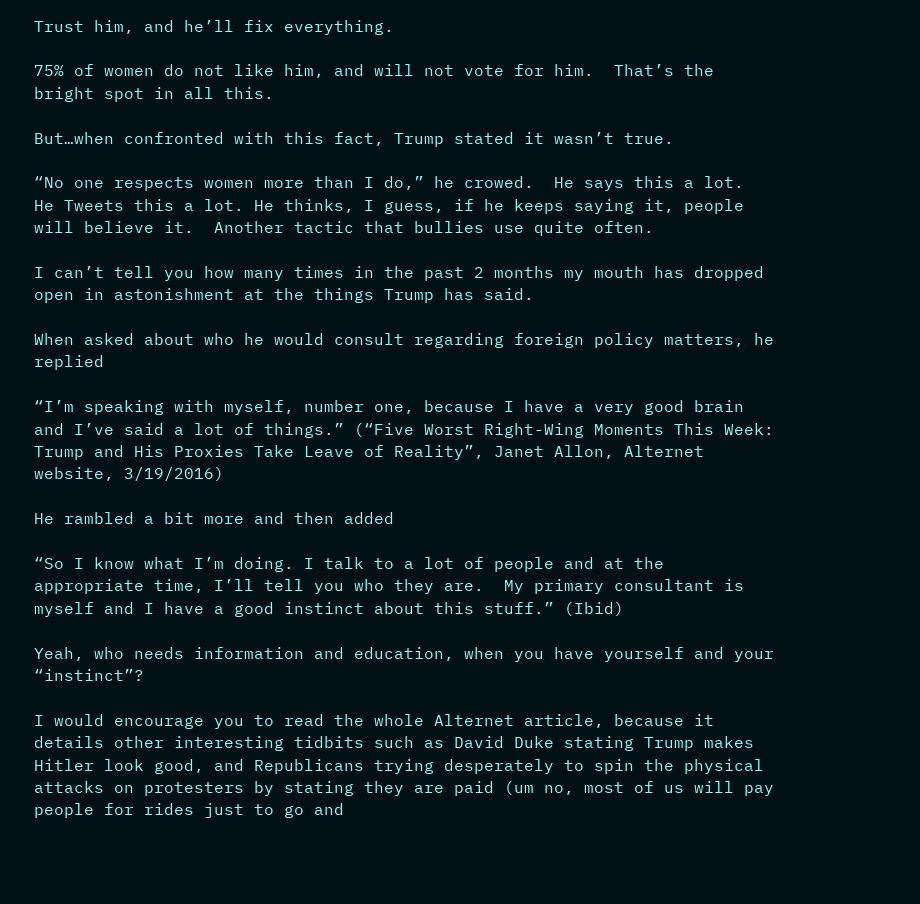Trust him, and he’ll fix everything.

75% of women do not like him, and will not vote for him.  That’s the bright spot in all this.

But…when confronted with this fact, Trump stated it wasn’t true.

“No one respects women more than I do,” he crowed.  He says this a lot.  He Tweets this a lot. He thinks, I guess, if he keeps saying it, people will believe it.  Another tactic that bullies use quite often.

I can’t tell you how many times in the past 2 months my mouth has dropped open in astonishment at the things Trump has said.

When asked about who he would consult regarding foreign policy matters, he replied

“I’m speaking with myself, number one, because I have a very good brain and I’ve said a lot of things.” (“Five Worst Right-Wing Moments This Week: Trump and His Proxies Take Leave of Reality”, Janet Allon, Alternet website, 3/19/2016)

He rambled a bit more and then added

“So I know what I’m doing. I talk to a lot of people and at the appropriate time, I’ll tell you who they are.  My primary consultant is myself and I have a good instinct about this stuff.” (Ibid)

Yeah, who needs information and education, when you have yourself and your “instinct”?

I would encourage you to read the whole Alternet article, because it details other interesting tidbits such as David Duke stating Trump makes Hitler look good, and Republicans trying desperately to spin the physical attacks on protesters by stating they are paid (um no, most of us will pay people for rides just to go and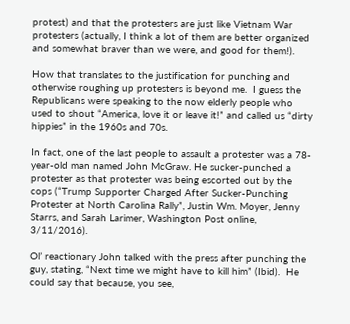protest) and that the protesters are just like Vietnam War protesters (actually, I think a lot of them are better organized and somewhat braver than we were, and good for them!).

How that translates to the justification for punching and otherwise roughing up protesters is beyond me.  I guess the Republicans were speaking to the now elderly people who used to shout “America, love it or leave it!” and called us “dirty hippies” in the 1960s and 70s.

In fact, one of the last people to assault a protester was a 78-year-old man named John McGraw. He sucker-punched a protester as that protester was being escorted out by the cops (“Trump Supporter Charged After Sucker-Punching Protester at North Carolina Rally”, Justin Wm. Moyer, Jenny Starrs, and Sarah Larimer, Washington Post online, 3/11/2016).

Ol’ reactionary John talked with the press after punching the guy, stating, “Next time we might have to kill him” (Ibid).  He could say that because, you see,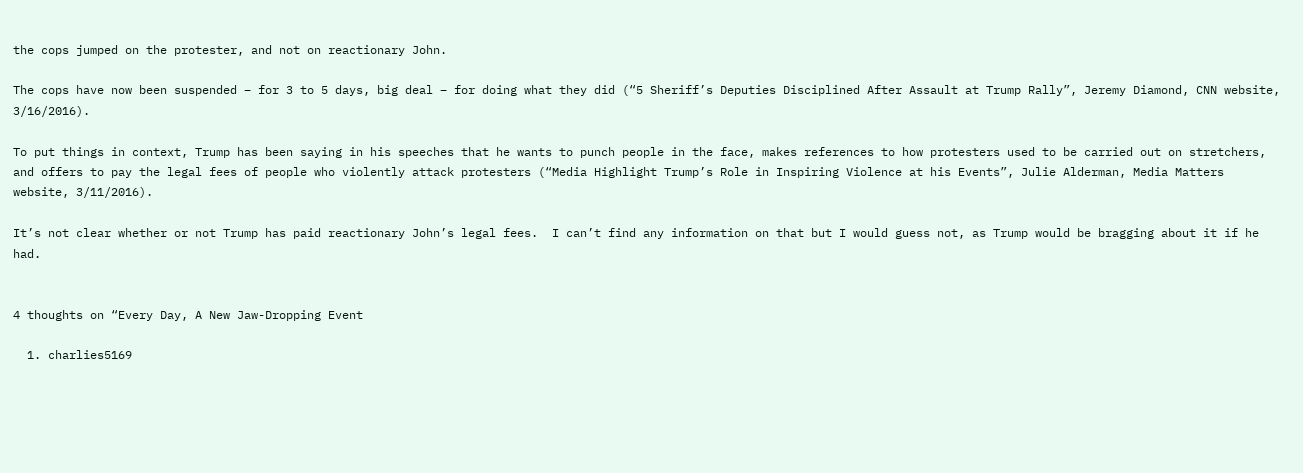the cops jumped on the protester, and not on reactionary John.

The cops have now been suspended – for 3 to 5 days, big deal – for doing what they did (“5 Sheriff’s Deputies Disciplined After Assault at Trump Rally”, Jeremy Diamond, CNN website, 3/16/2016).

To put things in context, Trump has been saying in his speeches that he wants to punch people in the face, makes references to how protesters used to be carried out on stretchers, and offers to pay the legal fees of people who violently attack protesters (“Media Highlight Trump’s Role in Inspiring Violence at his Events”, Julie Alderman, Media Matters website, 3/11/2016).

It’s not clear whether or not Trump has paid reactionary John’s legal fees.  I can’t find any information on that but I would guess not, as Trump would be bragging about it if he had.


4 thoughts on “Every Day, A New Jaw-Dropping Event

  1. charlies5169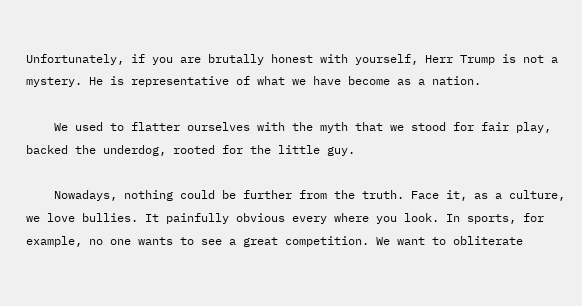Unfortunately, if you are brutally honest with yourself, Herr Trump is not a mystery. He is representative of what we have become as a nation.

    We used to flatter ourselves with the myth that we stood for fair play, backed the underdog, rooted for the little guy.

    Nowadays, nothing could be further from the truth. Face it, as a culture, we love bullies. It painfully obvious every where you look. In sports, for example, no one wants to see a great competition. We want to obliterate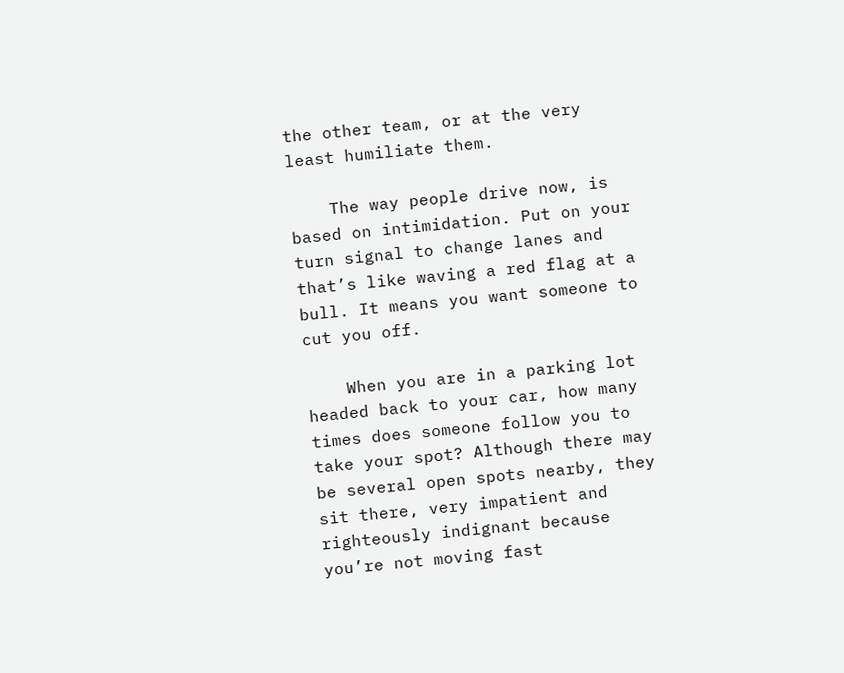the other team, or at the very least humiliate them.

    The way people drive now, is based on intimidation. Put on your turn signal to change lanes and that’s like waving a red flag at a bull. It means you want someone to cut you off.

    When you are in a parking lot headed back to your car, how many times does someone follow you to take your spot? Although there may be several open spots nearby, they sit there, very impatient and righteously indignant because you’re not moving fast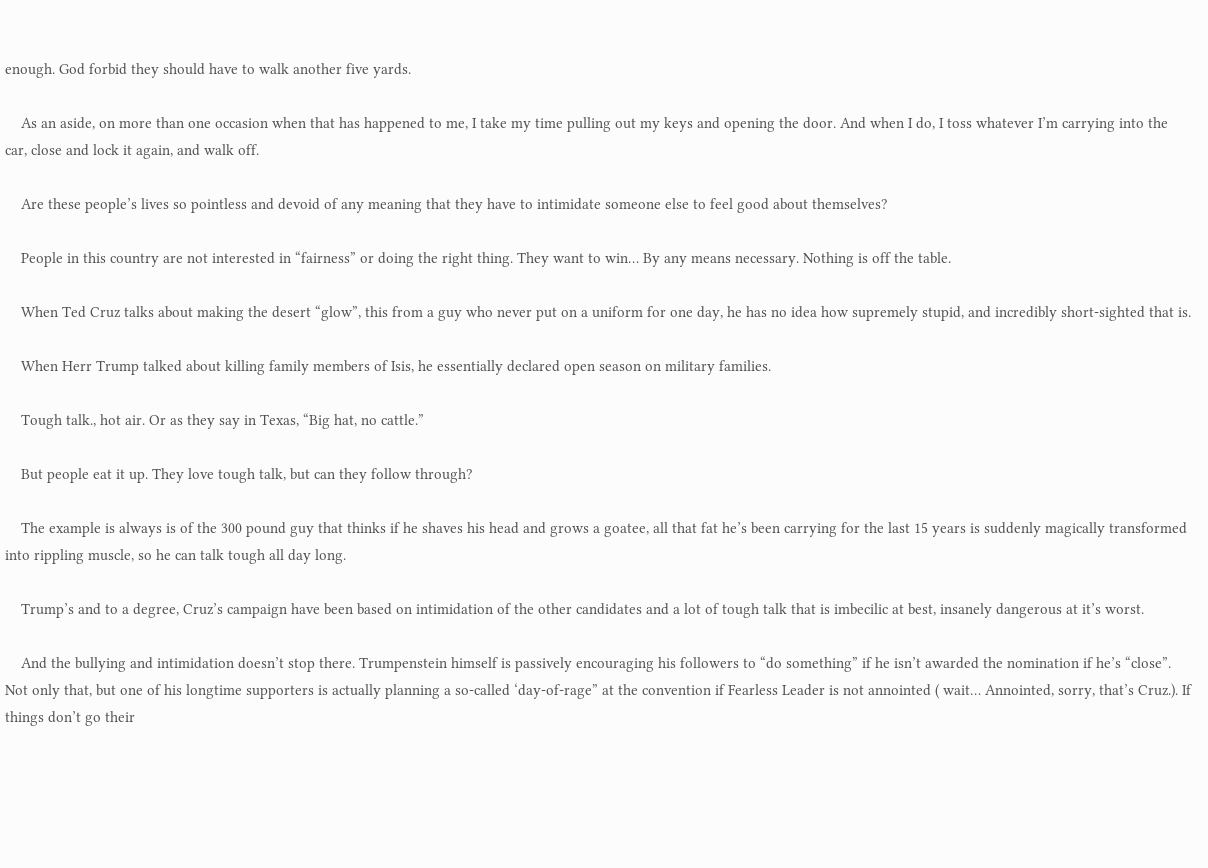enough. God forbid they should have to walk another five yards.

    As an aside, on more than one occasion when that has happened to me, I take my time pulling out my keys and opening the door. And when I do, I toss whatever I’m carrying into the car, close and lock it again, and walk off.

    Are these people’s lives so pointless and devoid of any meaning that they have to intimidate someone else to feel good about themselves?

    People in this country are not interested in “fairness” or doing the right thing. They want to win… By any means necessary. Nothing is off the table.

    When Ted Cruz talks about making the desert “glow”, this from a guy who never put on a uniform for one day, he has no idea how supremely stupid, and incredibly short-sighted that is.

    When Herr Trump talked about killing family members of Isis, he essentially declared open season on military families.

    Tough talk., hot air. Or as they say in Texas, “Big hat, no cattle.”

    But people eat it up. They love tough talk, but can they follow through?

    The example is always is of the 300 pound guy that thinks if he shaves his head and grows a goatee, all that fat he’s been carrying for the last 15 years is suddenly magically transformed into rippling muscle, so he can talk tough all day long.

    Trump’s and to a degree, Cruz’s campaign have been based on intimidation of the other candidates and a lot of tough talk that is imbecilic at best, insanely dangerous at it’s worst.

    And the bullying and intimidation doesn’t stop there. Trumpenstein himself is passively encouraging his followers to “do something” if he isn’t awarded the nomination if he’s “close”. Not only that, but one of his longtime supporters is actually planning a so-called ‘day-of-rage” at the convention if Fearless Leader is not annointed ( wait… Annointed, sorry, that’s Cruz.). If things don’t go their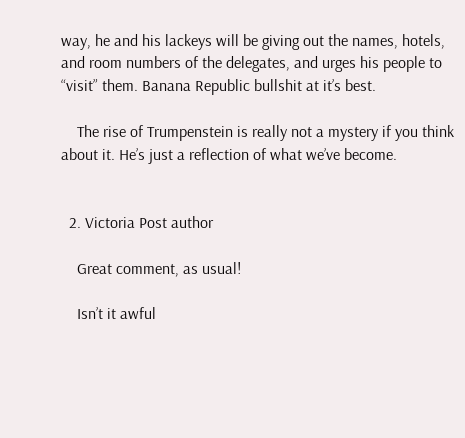way, he and his lackeys will be giving out the names, hotels, and room numbers of the delegates, and urges his people to “visit” them. Banana Republic bullshit at it’s best.

    The rise of Trumpenstein is really not a mystery if you think about it. He’s just a reflection of what we’ve become.


  2. Victoria Post author

    Great comment, as usual!

    Isn’t it awful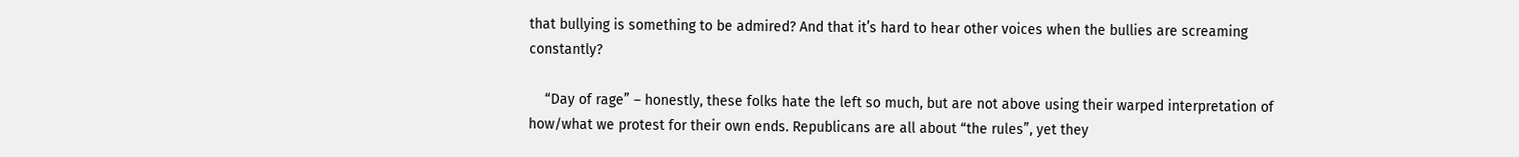that bullying is something to be admired? And that it’s hard to hear other voices when the bullies are screaming constantly?

    “Day of rage” – honestly, these folks hate the left so much, but are not above using their warped interpretation of how/what we protest for their own ends. Republicans are all about “the rules”, yet they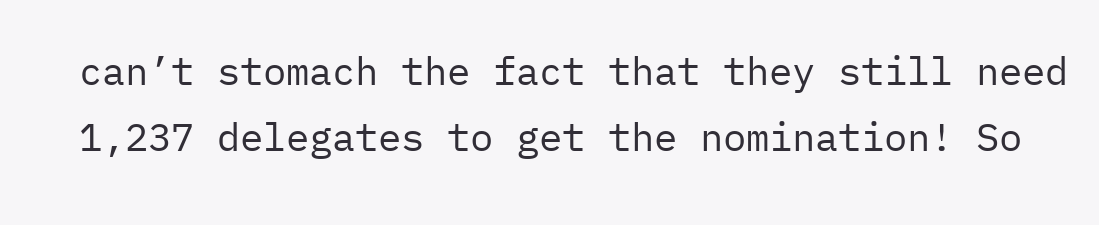can’t stomach the fact that they still need 1,237 delegates to get the nomination! So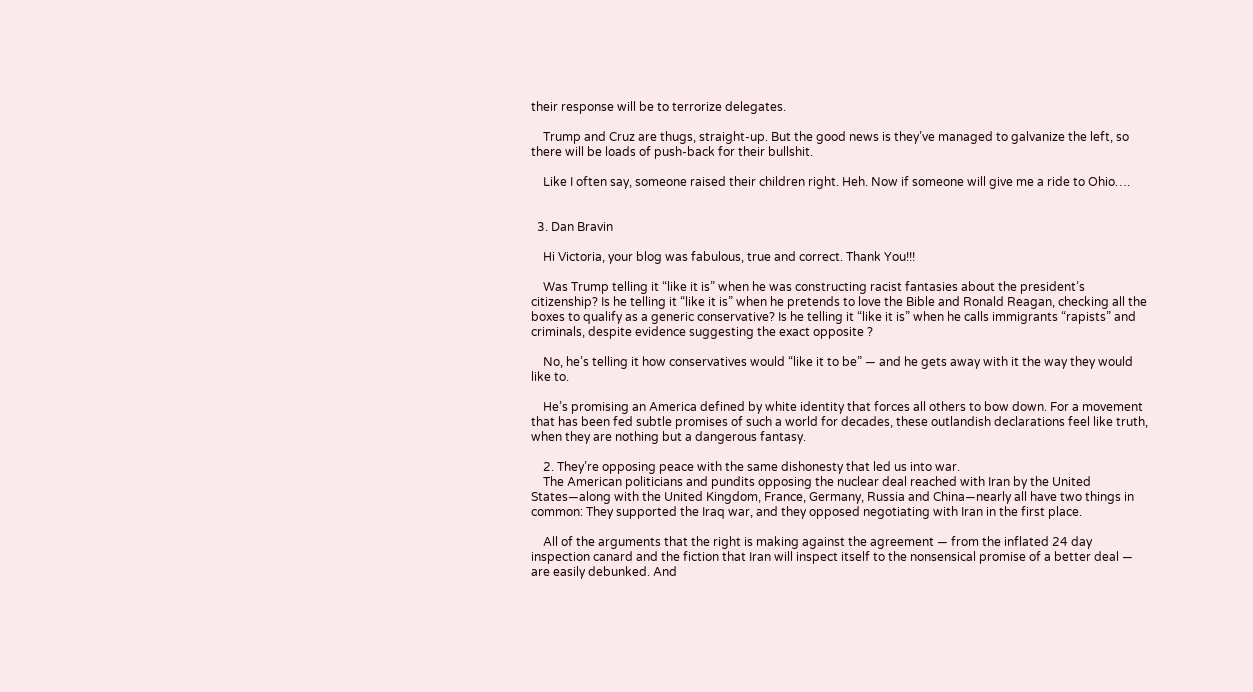their response will be to terrorize delegates.

    Trump and Cruz are thugs, straight-up. But the good news is they’ve managed to galvanize the left, so there will be loads of push-back for their bullshit.

    Like I often say, someone raised their children right. Heh. Now if someone will give me a ride to Ohio….


  3. Dan Bravin

    Hi Victoria, your blog was fabulous, true and correct. Thank You!!!

    Was Trump telling it “like it is” when he was constructing racist fantasies about the president’s citizenship? Is he telling it “like it is” when he pretends to love the Bible and Ronald Reagan, checking all the boxes to qualify as a generic conservative? Is he telling it “like it is” when he calls immigrants “rapists” and criminals, despite evidence suggesting the exact opposite ?

    No, he’s telling it how conservatives would “like it to be” — and he gets away with it the way they would like to.

    He’s promising an America defined by white identity that forces all others to bow down. For a movement that has been fed subtle promises of such a world for decades, these outlandish declarations feel like truth, when they are nothing but a dangerous fantasy.

    2. They’re opposing peace with the same dishonesty that led us into war.
    The American politicians and pundits opposing the nuclear deal reached with Iran by the United States—along with the United Kingdom, France, Germany, Russia and China—nearly all have two things in common: They supported the Iraq war, and they opposed negotiating with Iran in the first place.

    All of the arguments that the right is making against the agreement — from the inflated 24 day inspection canard and the fiction that Iran will inspect itself to the nonsensical promise of a better deal — are easily debunked. And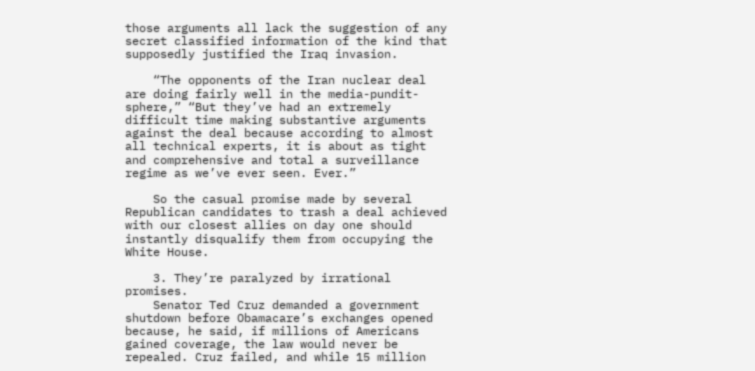those arguments all lack the suggestion of any secret classified information of the kind that supposedly justified the Iraq invasion.

    “The opponents of the Iran nuclear deal are doing fairly well in the media-pundit-sphere,” “But they’ve had an extremely difficult time making substantive arguments against the deal because according to almost all technical experts, it is about as tight and comprehensive and total a surveillance regime as we’ve ever seen. Ever.”

    So the casual promise made by several Republican candidates to trash a deal achieved with our closest allies on day one should instantly disqualify them from occupying the White House.

    3. They’re paralyzed by irrational promises.
    Senator Ted Cruz demanded a government shutdown before Obamacare’s exchanges opened because, he said, if millions of Americans gained coverage, the law would never be repealed. Cruz failed, and while 15 million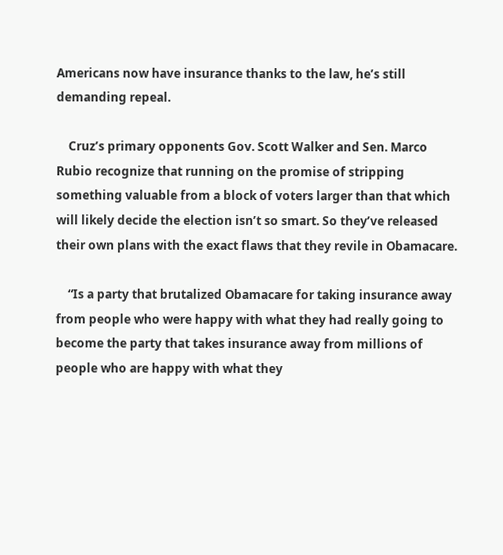Americans now have insurance thanks to the law, he’s still demanding repeal.

    Cruz’s primary opponents Gov. Scott Walker and Sen. Marco Rubio recognize that running on the promise of stripping something valuable from a block of voters larger than that which will likely decide the election isn’t so smart. So they’ve released their own plans with the exact flaws that they revile in Obamacare.

    “Is a party that brutalized Obamacare for taking insurance away from people who were happy with what they had really going to become the party that takes insurance away from millions of people who are happy with what they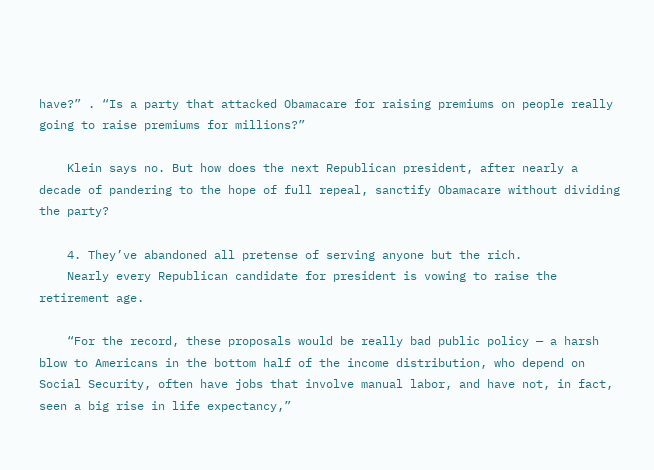have?” . “Is a party that attacked Obamacare for raising premiums on people really going to raise premiums for millions?”

    Klein says no. But how does the next Republican president, after nearly a decade of pandering to the hope of full repeal, sanctify Obamacare without dividing the party?

    4. They’ve abandoned all pretense of serving anyone but the rich.
    Nearly every Republican candidate for president is vowing to raise the retirement age.

    “For the record, these proposals would be really bad public policy — a harsh blow to Americans in the bottom half of the income distribution, who depend on Social Security, often have jobs that involve manual labor, and have not, in fact, seen a big rise in life expectancy,”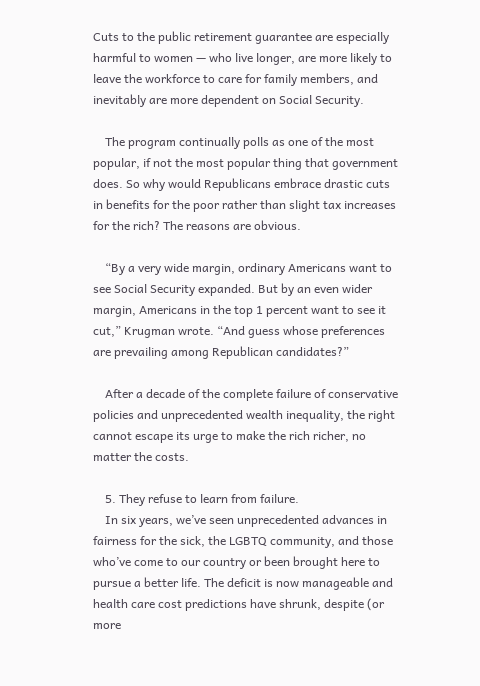Cuts to the public retirement guarantee are especially harmful to women — who live longer, are more likely to leave the workforce to care for family members, and inevitably are more dependent on Social Security.

    The program continually polls as one of the most popular, if not the most popular thing that government does. So why would Republicans embrace drastic cuts in benefits for the poor rather than slight tax increases for the rich? The reasons are obvious.

    “By a very wide margin, ordinary Americans want to see Social Security expanded. But by an even wider margin, Americans in the top 1 percent want to see it cut,” Krugman wrote. “And guess whose preferences are prevailing among Republican candidates?”

    After a decade of the complete failure of conservative policies and unprecedented wealth inequality, the right cannot escape its urge to make the rich richer, no matter the costs.

    5. They refuse to learn from failure.
    In six years, we’ve seen unprecedented advances in fairness for the sick, the LGBTQ community, and those who’ve come to our country or been brought here to pursue a better life. The deficit is now manageable and health care cost predictions have shrunk, despite (or more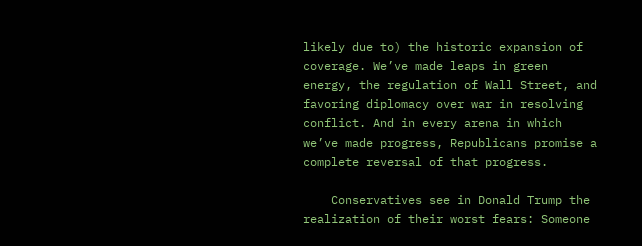likely due to) the historic expansion of coverage. We’ve made leaps in green energy, the regulation of Wall Street, and favoring diplomacy over war in resolving conflict. And in every arena in which we’ve made progress, Republicans promise a complete reversal of that progress.

    Conservatives see in Donald Trump the realization of their worst fears: Someone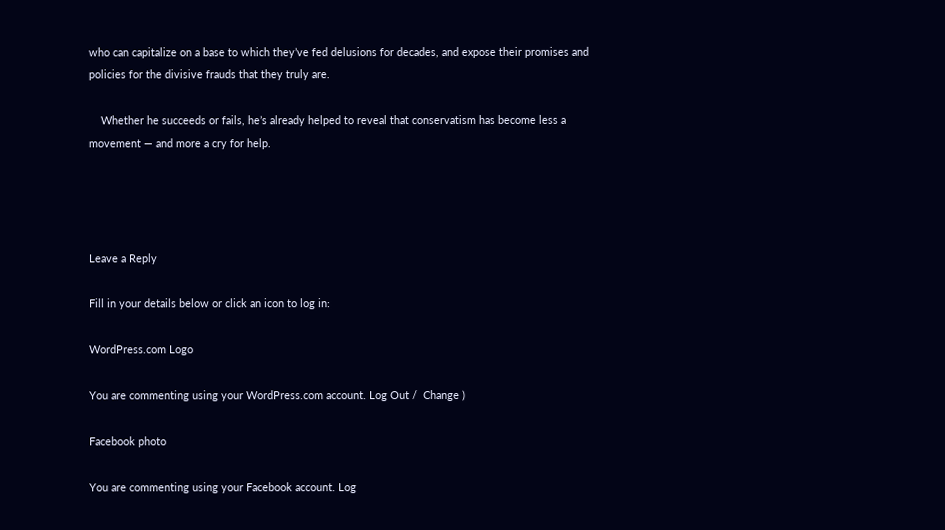who can capitalize on a base to which they’ve fed delusions for decades, and expose their promises and policies for the divisive frauds that they truly are.

    Whether he succeeds or fails, he’s already helped to reveal that conservatism has become less a movement — and more a cry for help.




Leave a Reply

Fill in your details below or click an icon to log in:

WordPress.com Logo

You are commenting using your WordPress.com account. Log Out /  Change )

Facebook photo

You are commenting using your Facebook account. Log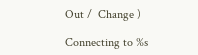Out /  Change )

Connecting to %s